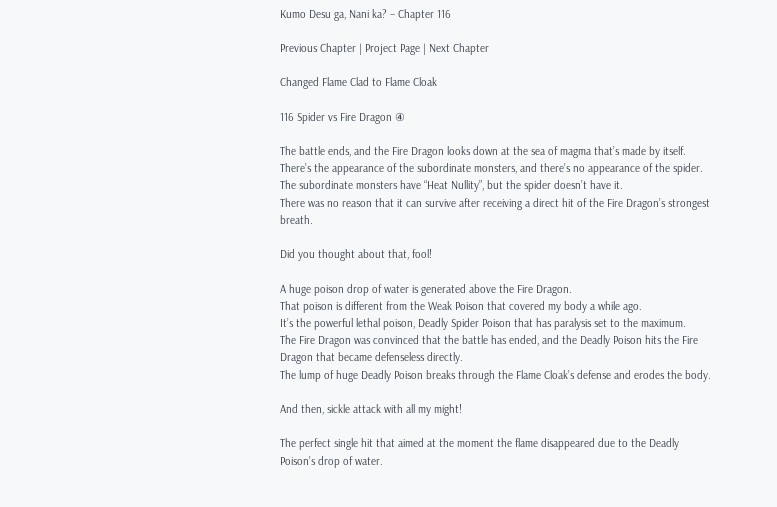Kumo Desu ga, Nani ka? – Chapter 116

Previous Chapter | Project Page | Next Chapter

Changed Flame Clad to Flame Cloak

116 Spider vs Fire Dragon ④

The battle ends, and the Fire Dragon looks down at the sea of magma that’s made by itself.
There’s the appearance of the subordinate monsters, and there’s no appearance of the spider.
The subordinate monsters have “Heat Nullity”, but the spider doesn’t have it.
There was no reason that it can survive after receiving a direct hit of the Fire Dragon’s strongest breath.

Did you thought about that, fool!

A huge poison drop of water is generated above the Fire Dragon.
That poison is different from the Weak Poison that covered my body a while ago.
It’s the powerful lethal poison, Deadly Spider Poison that has paralysis set to the maximum.
The Fire Dragon was convinced that the battle has ended, and the Deadly Poison hits the Fire Dragon that became defenseless directly.
The lump of huge Deadly Poison breaks through the Flame Cloak’s defense and erodes the body.

And then, sickle attack with all my might!

The perfect single hit that aimed at the moment the flame disappeared due to the Deadly Poison’s drop of water.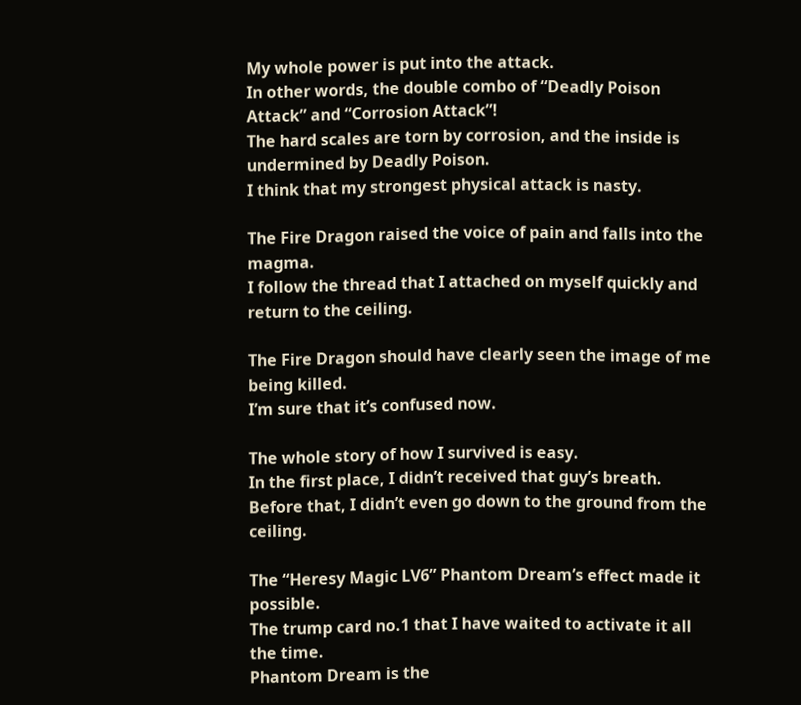My whole power is put into the attack.
In other words, the double combo of “Deadly Poison Attack” and “Corrosion Attack”!
The hard scales are torn by corrosion, and the inside is undermined by Deadly Poison.
I think that my strongest physical attack is nasty.

The Fire Dragon raised the voice of pain and falls into the magma.
I follow the thread that I attached on myself quickly and return to the ceiling.

The Fire Dragon should have clearly seen the image of me being killed.
I’m sure that it’s confused now.

The whole story of how I survived is easy.
In the first place, I didn’t received that guy’s breath.
Before that, I didn’t even go down to the ground from the ceiling.

The “Heresy Magic LV6” Phantom Dream’s effect made it possible.
The trump card no.1 that I have waited to activate it all the time.
Phantom Dream is the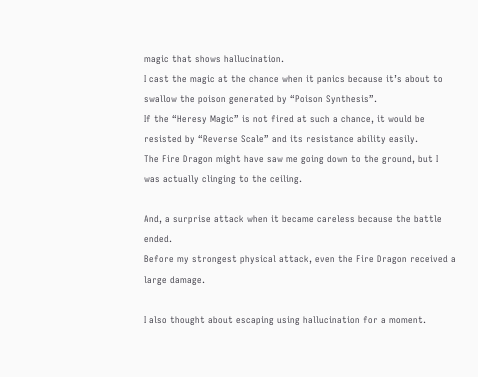magic that shows hallucination.
I cast the magic at the chance when it panics because it’s about to swallow the poison generated by “Poison Synthesis”.
If the “Heresy Magic” is not fired at such a chance, it would be resisted by “Reverse Scale” and its resistance ability easily.
The Fire Dragon might have saw me going down to the ground, but I was actually clinging to the ceiling.

And, a surprise attack when it became careless because the battle ended.
Before my strongest physical attack, even the Fire Dragon received a large damage.

I also thought about escaping using hallucination for a moment.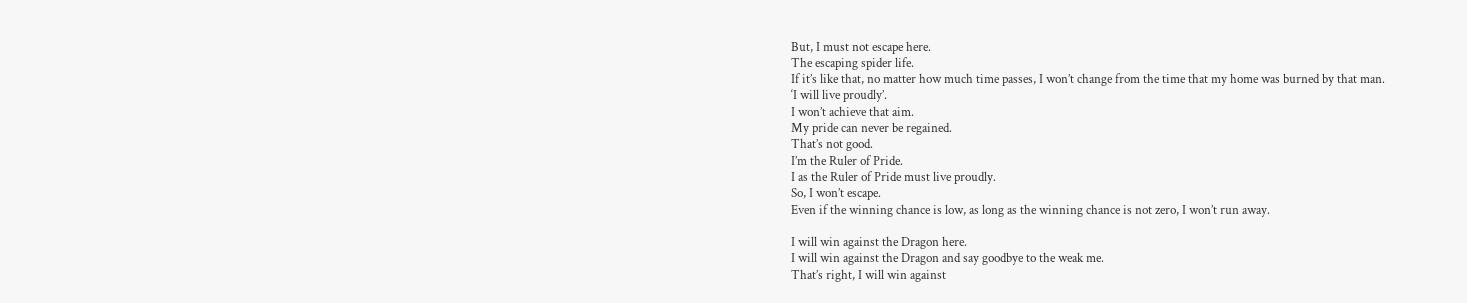But, I must not escape here.
The escaping spider life.
If it’s like that, no matter how much time passes, I won’t change from the time that my home was burned by that man.
‘I will live proudly’.
I won’t achieve that aim.
My pride can never be regained.
That’s not good.
I’m the Ruler of Pride.
I as the Ruler of Pride must live proudly.
So, I won’t escape.
Even if the winning chance is low, as long as the winning chance is not zero, I won’t run away.

I will win against the Dragon here.
I will win against the Dragon and say goodbye to the weak me.
That’s right, I will win against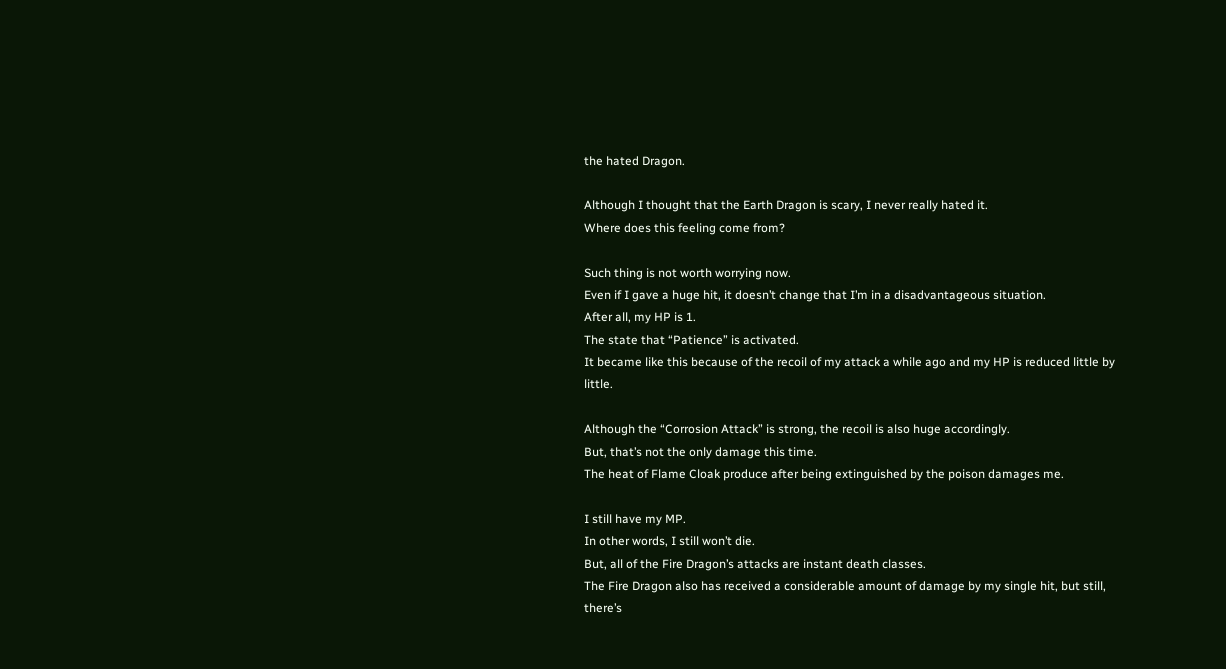the hated Dragon.

Although I thought that the Earth Dragon is scary, I never really hated it.
Where does this feeling come from?

Such thing is not worth worrying now.
Even if I gave a huge hit, it doesn’t change that I’m in a disadvantageous situation.
After all, my HP is 1.
The state that “Patience” is activated.
It became like this because of the recoil of my attack a while ago and my HP is reduced little by little.

Although the “Corrosion Attack” is strong, the recoil is also huge accordingly.
But, that’s not the only damage this time.
The heat of Flame Cloak produce after being extinguished by the poison damages me.

I still have my MP.
In other words, I still won’t die.
But, all of the Fire Dragon’s attacks are instant death classes.
The Fire Dragon also has received a considerable amount of damage by my single hit, but still, there’s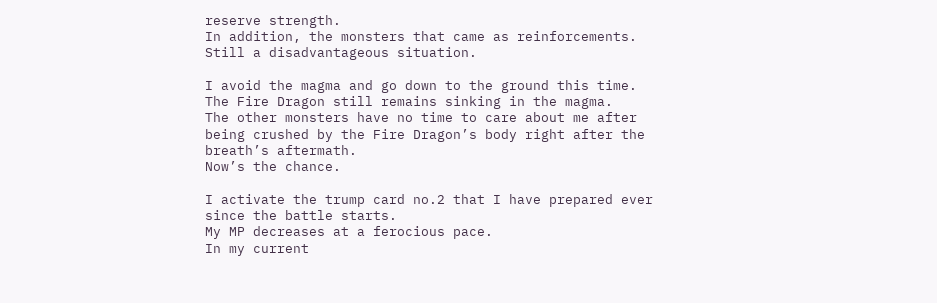reserve strength.
In addition, the monsters that came as reinforcements.
Still a disadvantageous situation.

I avoid the magma and go down to the ground this time.
The Fire Dragon still remains sinking in the magma.
The other monsters have no time to care about me after being crushed by the Fire Dragon’s body right after the breath’s aftermath.
Now’s the chance.

I activate the trump card no.2 that I have prepared ever since the battle starts.
My MP decreases at a ferocious pace.
In my current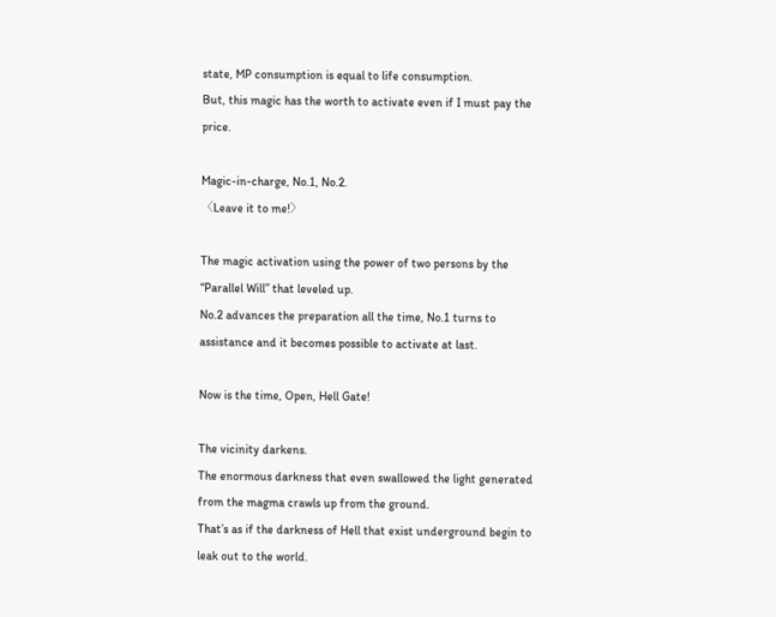state, MP consumption is equal to life consumption.
But, this magic has the worth to activate even if I must pay the price.

Magic-in-charge, No.1, No.2.
〈Leave it to me!〉

The magic activation using the power of two persons by the “Parallel Will” that leveled up.
No.2 advances the preparation all the time, No.1 turns to assistance and it becomes possible to activate at last.

Now is the time, Open, Hell Gate!

The vicinity darkens.
The enormous darkness that even swallowed the light generated from the magma crawls up from the ground.
That’s as if the darkness of Hell that exist underground begin to leak out to the world.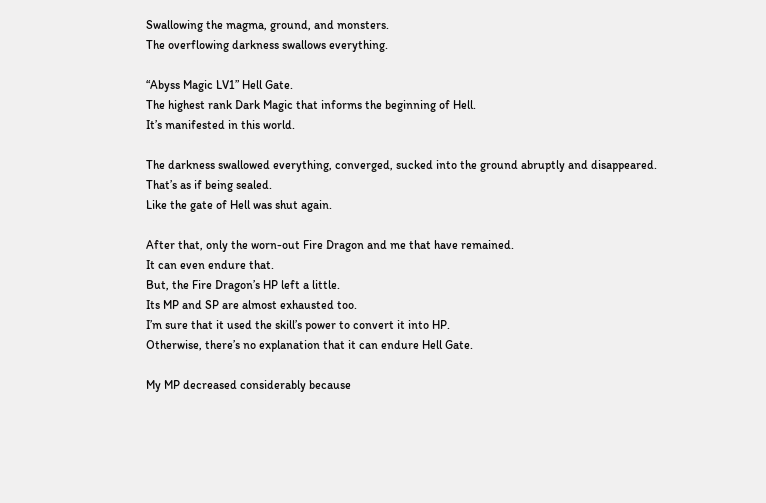Swallowing the magma, ground, and monsters.
The overflowing darkness swallows everything.

“Abyss Magic LV1” Hell Gate.
The highest rank Dark Magic that informs the beginning of Hell.
It’s manifested in this world.

The darkness swallowed everything, converged, sucked into the ground abruptly and disappeared.
That’s as if being sealed.
Like the gate of Hell was shut again.

After that, only the worn-out Fire Dragon and me that have remained.
It can even endure that.
But, the Fire Dragon’s HP left a little.
Its MP and SP are almost exhausted too.
I’m sure that it used the skill’s power to convert it into HP.
Otherwise, there’s no explanation that it can endure Hell Gate.

My MP decreased considerably because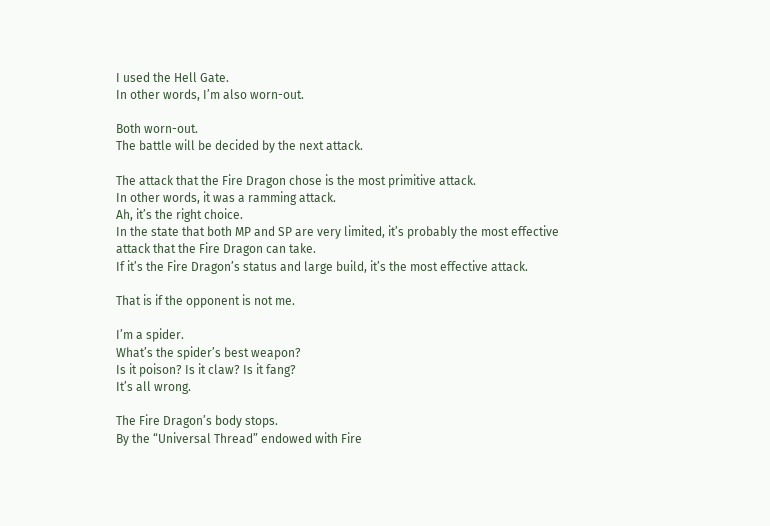I used the Hell Gate.
In other words, I’m also worn-out.

Both worn-out.
The battle will be decided by the next attack.

The attack that the Fire Dragon chose is the most primitive attack.
In other words, it was a ramming attack.
Ah, it’s the right choice.
In the state that both MP and SP are very limited, it’s probably the most effective attack that the Fire Dragon can take.
If it’s the Fire Dragon’s status and large build, it’s the most effective attack.

That is if the opponent is not me.

I’m a spider.
What’s the spider’s best weapon?
Is it poison? Is it claw? Is it fang?
It’s all wrong.

The Fire Dragon’s body stops.
By the “Universal Thread” endowed with Fire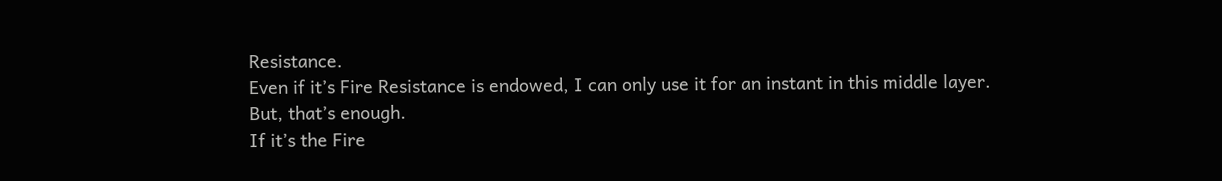Resistance.
Even if it’s Fire Resistance is endowed, I can only use it for an instant in this middle layer.
But, that’s enough.
If it’s the Fire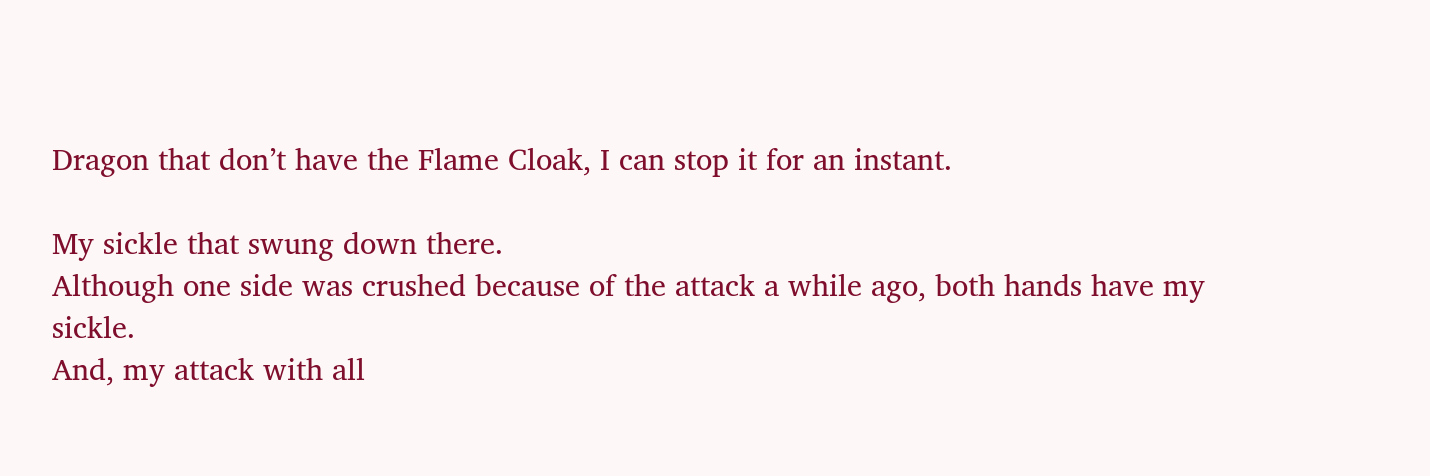Dragon that don’t have the Flame Cloak, I can stop it for an instant.

My sickle that swung down there.
Although one side was crushed because of the attack a while ago, both hands have my sickle.
And, my attack with all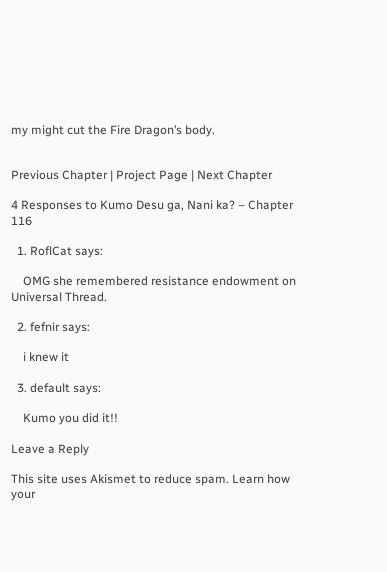my might cut the Fire Dragon’s body.


Previous Chapter | Project Page | Next Chapter

4 Responses to Kumo Desu ga, Nani ka? – Chapter 116

  1. RoflCat says:

    OMG she remembered resistance endowment on Universal Thread.

  2. fefnir says:

    i knew it

  3. default says:

    Kumo you did it!!

Leave a Reply

This site uses Akismet to reduce spam. Learn how your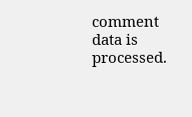comment data is processed.